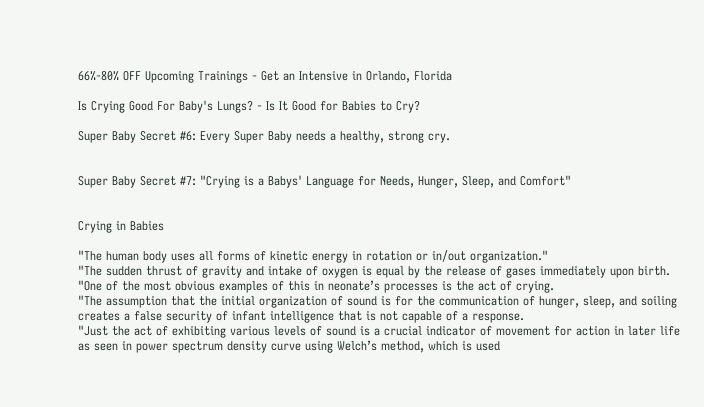66%-80% OFF Upcoming Trainings - Get an Intensive in Orlando, Florida

Is Crying Good For Baby's Lungs? - Is It Good for Babies to Cry?

Super Baby Secret #6: Every Super Baby needs a healthy, strong cry.


Super Baby Secret #7: "Crying is a Babys' Language for Needs, Hunger, Sleep, and Comfort"


Crying in Babies

"The human body uses all forms of kinetic energy in rotation or in/out organization."
"The sudden thrust of gravity and intake of oxygen is equal by the release of gases immediately upon birth.
"One of the most obvious examples of this in neonate’s processes is the act of crying.
"The assumption that the initial organization of sound is for the communication of hunger, sleep, and soiling creates a false security of infant intelligence that is not capable of a response.
"Just the act of exhibiting various levels of sound is a crucial indicator of movement for action in later life as seen in power spectrum density curve using Welch’s method, which is used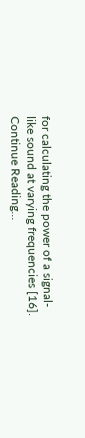for calculating the power of a signal-like sound at varying frequencies [16].
Continue Reading...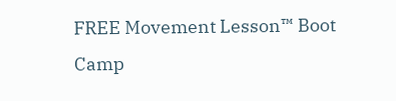FREE Movement Lesson™ Boot Camp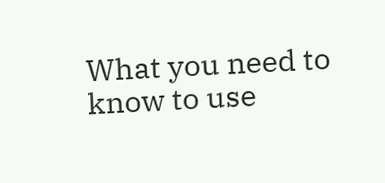What you need to know to use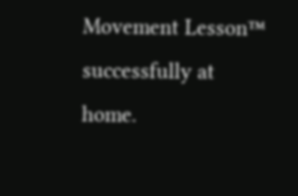Movement Lesson™ successfully at home.